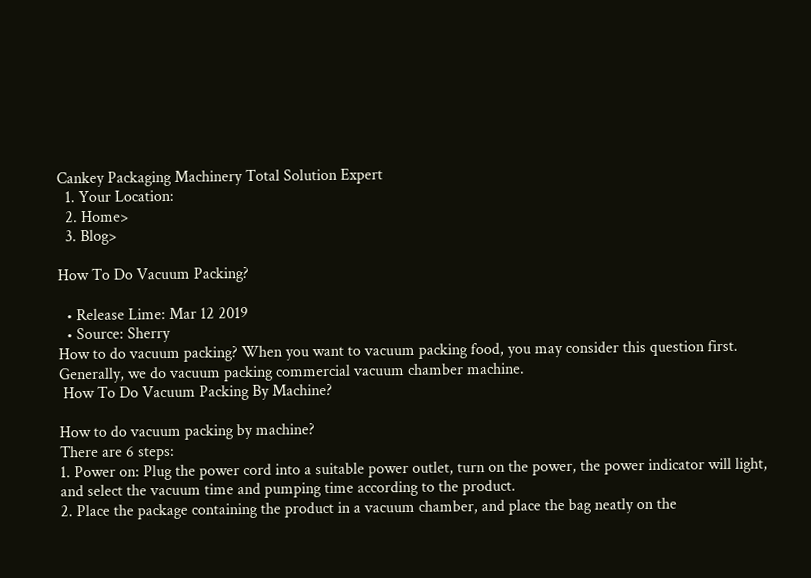Cankey Packaging Machinery Total Solution Expert
  1. Your Location:
  2. Home>
  3. Blog>

How To Do Vacuum Packing?

  • Release Lime: Mar 12 2019
  • Source: Sherry
How to do vacuum packing? When you want to vacuum packing food, you may consider this question first. Generally, we do vacuum packing commercial vacuum chamber machine.
 How To Do Vacuum Packing By Machine?

How to do vacuum packing by machine?
There are 6 steps:
1. Power on: Plug the power cord into a suitable power outlet, turn on the power, the power indicator will light, and select the vacuum time and pumping time according to the product.
2. Place the package containing the product in a vacuum chamber, and place the bag neatly on the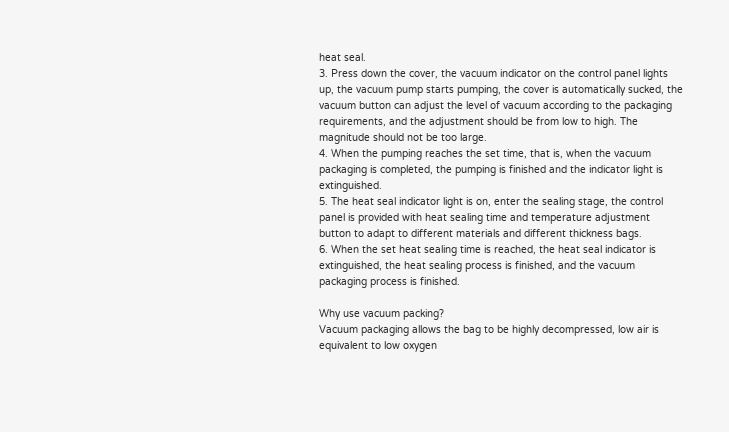heat seal.
3. Press down the cover, the vacuum indicator on the control panel lights up, the vacuum pump starts pumping, the cover is automatically sucked, the vacuum button can adjust the level of vacuum according to the packaging requirements, and the adjustment should be from low to high. The magnitude should not be too large.
4. When the pumping reaches the set time, that is, when the vacuum packaging is completed, the pumping is finished and the indicator light is extinguished.
5. The heat seal indicator light is on, enter the sealing stage, the control panel is provided with heat sealing time and temperature adjustment button to adapt to different materials and different thickness bags.
6. When the set heat sealing time is reached, the heat seal indicator is extinguished, the heat sealing process is finished, and the vacuum packaging process is finished.

Why use vacuum packing?
Vacuum packaging allows the bag to be highly decompressed, low air is equivalent to low oxygen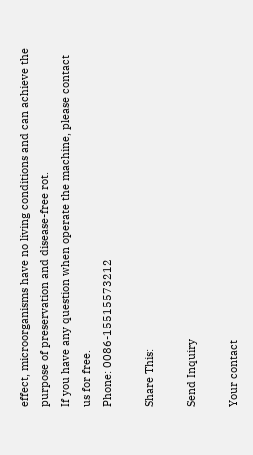effect, microorganisms have no living conditions and can achieve the purpose of preservation and disease-free rot.
If you have any question when operate the machine, please contact us for free.
Phone: 0086-15515573212

Share This:

Send Inquiry

Your contact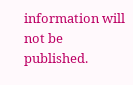information will not be published.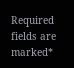Required fields are marked*